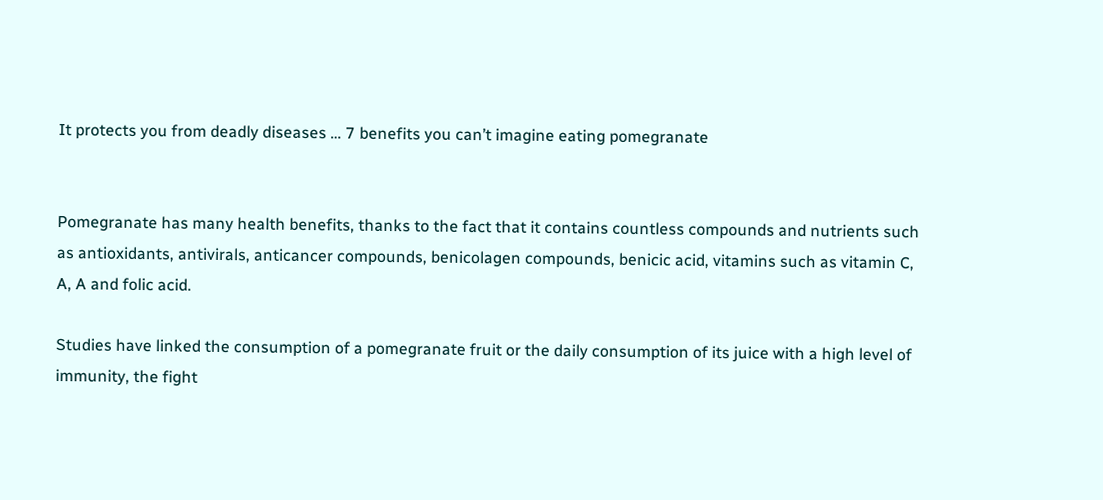It protects you from deadly diseases … 7 benefits you can’t imagine eating pomegranate


Pomegranate has many health benefits, thanks to the fact that it contains countless compounds and nutrients such as antioxidants, antivirals, anticancer compounds, benicolagen compounds, benicic acid, vitamins such as vitamin C, A, A and folic acid.

Studies have linked the consumption of a pomegranate fruit or the daily consumption of its juice with a high level of immunity, the fight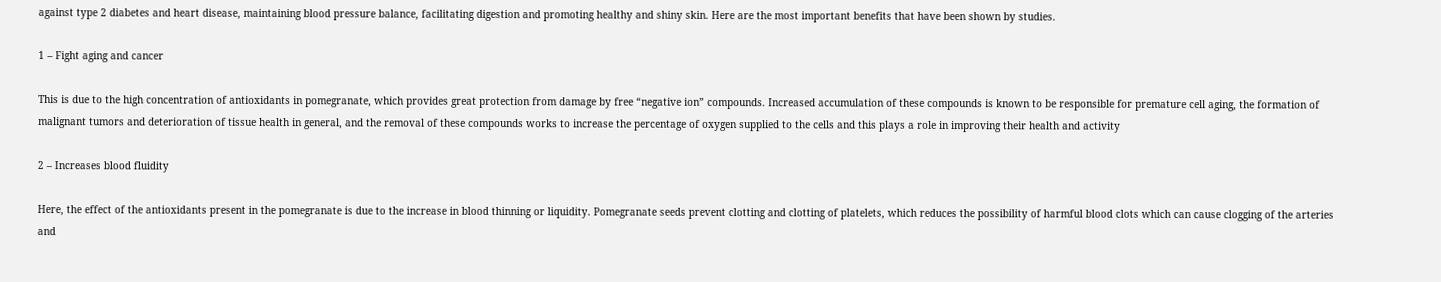against type 2 diabetes and heart disease, maintaining blood pressure balance, facilitating digestion and promoting healthy and shiny skin. Here are the most important benefits that have been shown by studies.

1 – Fight aging and cancer

This is due to the high concentration of antioxidants in pomegranate, which provides great protection from damage by free “negative ion” compounds. Increased accumulation of these compounds is known to be responsible for premature cell aging, the formation of malignant tumors and deterioration of tissue health in general, and the removal of these compounds works to increase the percentage of oxygen supplied to the cells and this plays a role in improving their health and activity

2 – Increases blood fluidity

Here, the effect of the antioxidants present in the pomegranate is due to the increase in blood thinning or liquidity. Pomegranate seeds prevent clotting and clotting of platelets, which reduces the possibility of harmful blood clots which can cause clogging of the arteries and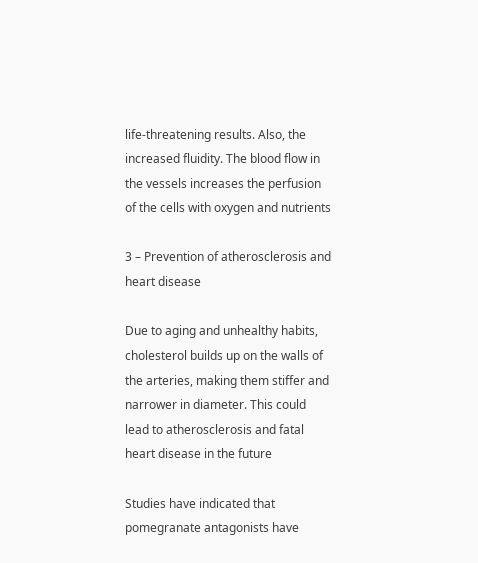life-threatening results. Also, the increased fluidity. The blood flow in the vessels increases the perfusion of the cells with oxygen and nutrients

3 – Prevention of atherosclerosis and heart disease

Due to aging and unhealthy habits, cholesterol builds up on the walls of the arteries, making them stiffer and narrower in diameter. This could lead to atherosclerosis and fatal heart disease in the future

Studies have indicated that pomegranate antagonists have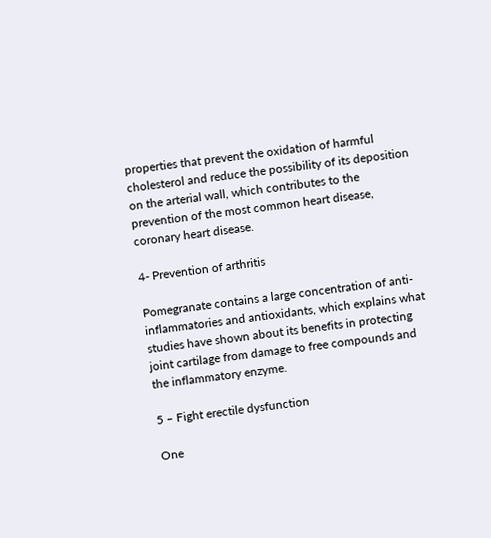properties that prevent the oxidation of harmful cholesterol and reduce the possibility of its deposition on the arterial wall, which contributes to the prevention of the most common heart disease, coronary heart disease.

4- Prevention of arthritis

Pomegranate contains a large concentration of anti-inflammatories and antioxidants, which explains what studies have shown about its benefits in protecting joint cartilage from damage to free compounds and the inflammatory enzyme.

5 – Fight erectile dysfunction

One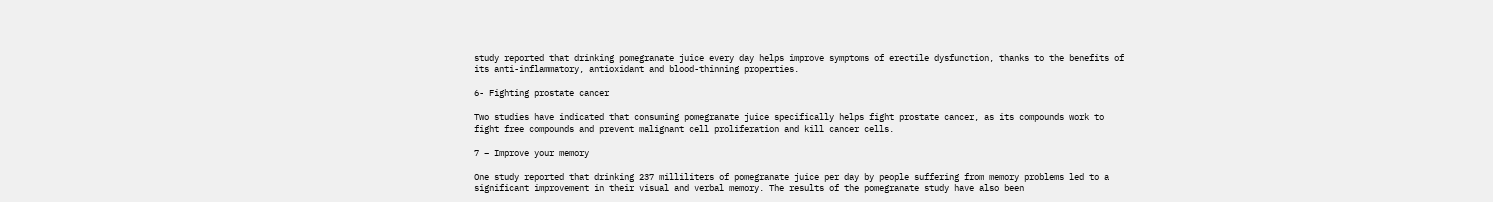study reported that drinking pomegranate juice every day helps improve symptoms of erectile dysfunction, thanks to the benefits of its anti-inflammatory, antioxidant and blood-thinning properties.

6- Fighting prostate cancer

Two studies have indicated that consuming pomegranate juice specifically helps fight prostate cancer, as its compounds work to fight free compounds and prevent malignant cell proliferation and kill cancer cells.

7 – Improve your memory

One study reported that drinking 237 milliliters of pomegranate juice per day by people suffering from memory problems led to a significant improvement in their visual and verbal memory. The results of the pomegranate study have also been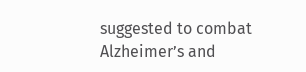suggested to combat Alzheimer’s and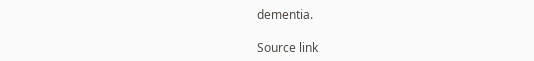dementia.

Source link